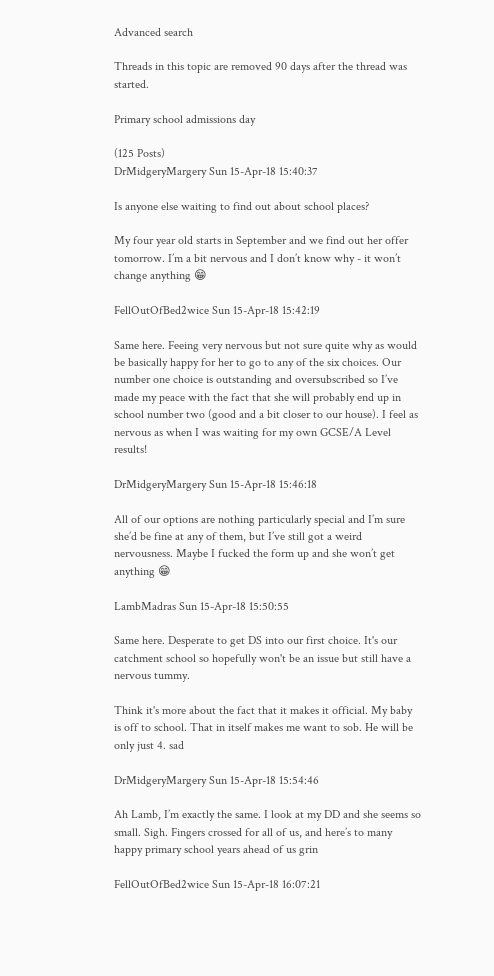Advanced search

Threads in this topic are removed 90 days after the thread was started.

Primary school admissions day

(125 Posts)
DrMidgeryMargery Sun 15-Apr-18 15:40:37

Is anyone else waiting to find out about school places?

My four year old starts in September and we find out her offer tomorrow. I’m a bit nervous and I don’t know why - it won’t change anything 😁

FellOutOfBed2wice Sun 15-Apr-18 15:42:19

Same here. Feeing very nervous but not sure quite why as would be basically happy for her to go to any of the six choices. Our number one choice is outstanding and oversubscribed so I’ve made my peace with the fact that she will probably end up in school number two (good and a bit closer to our house). I feel as nervous as when I was waiting for my own GCSE/A Level results!

DrMidgeryMargery Sun 15-Apr-18 15:46:18

All of our options are nothing particularly special and I’m sure she’d be fine at any of them, but I’ve still got a weird nervousness. Maybe I fucked the form up and she won’t get anything 😁

LambMadras Sun 15-Apr-18 15:50:55

Same here. Desperate to get DS into our first choice. It's our catchment school so hopefully won't be an issue but still have a nervous tummy.

Think it's more about the fact that it makes it official. My baby is off to school. That in itself makes me want to sob. He will be only just 4. sad

DrMidgeryMargery Sun 15-Apr-18 15:54:46

Ah Lamb, I’m exactly the same. I look at my DD and she seems so small. Sigh. Fingers crossed for all of us, and here’s to many happy primary school years ahead of us grin

FellOutOfBed2wice Sun 15-Apr-18 16:07:21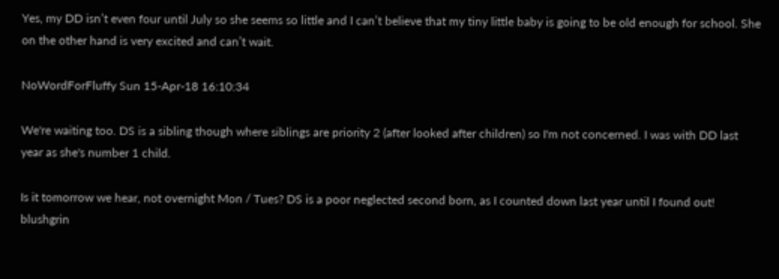Yes, my DD isn’t even four until July so she seems so little and I can’t believe that my tiny little baby is going to be old enough for school. She on the other hand is very excited and can’t wait.

NoWordForFluffy Sun 15-Apr-18 16:10:34

We're waiting too. DS is a sibling though where siblings are priority 2 (after looked after children) so I'm not concerned. I was with DD last year as she's number 1 child.

Is it tomorrow we hear, not overnight Mon / Tues? DS is a poor neglected second born, as I counted down last year until I found out! blushgrin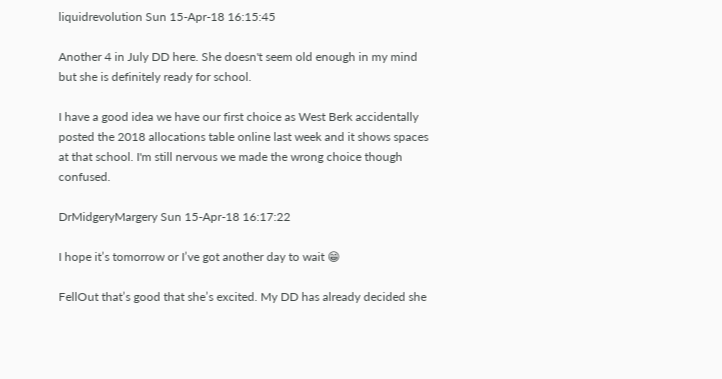liquidrevolution Sun 15-Apr-18 16:15:45

Another 4 in July DD here. She doesn't seem old enough in my mind but she is definitely ready for school.

I have a good idea we have our first choice as West Berk accidentally posted the 2018 allocations table online last week and it shows spaces at that school. I'm still nervous we made the wrong choice though confused.

DrMidgeryMargery Sun 15-Apr-18 16:17:22

I hope it’s tomorrow or I’ve got another day to wait 😁

FellOut that’s good that she’s excited. My DD has already decided she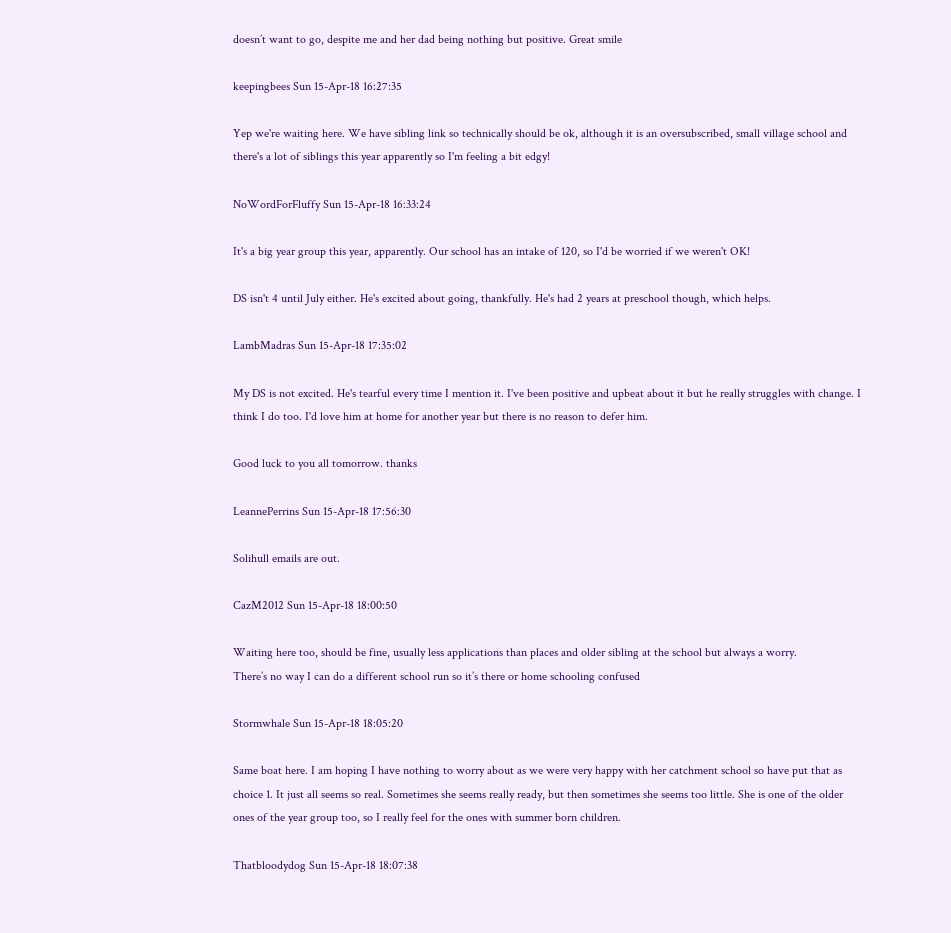doesn’t want to go, despite me and her dad being nothing but positive. Great smile

keepingbees Sun 15-Apr-18 16:27:35

Yep we're waiting here. We have sibling link so technically should be ok, although it is an oversubscribed, small village school and there's a lot of siblings this year apparently so I'm feeling a bit edgy!

NoWordForFluffy Sun 15-Apr-18 16:33:24

It's a big year group this year, apparently. Our school has an intake of 120, so I'd be worried if we weren't OK!

DS isn't 4 until July either. He's excited about going, thankfully. He's had 2 years at preschool though, which helps.

LambMadras Sun 15-Apr-18 17:35:02

My DS is not excited. He's tearful every time I mention it. I've been positive and upbeat about it but he really struggles with change. I think I do too. I'd love him at home for another year but there is no reason to defer him.

Good luck to you all tomorrow. thanks

LeannePerrins Sun 15-Apr-18 17:56:30

Solihull emails are out.

CazM2012 Sun 15-Apr-18 18:00:50

Waiting here too, should be fine, usually less applications than places and older sibling at the school but always a worry.
There’s no way I can do a different school run so it’s there or home schooling confused

Stormwhale Sun 15-Apr-18 18:05:20

Same boat here. I am hoping I have nothing to worry about as we were very happy with her catchment school so have put that as choice 1. It just all seems so real. Sometimes she seems really ready, but then sometimes she seems too little. She is one of the older ones of the year group too, so I really feel for the ones with summer born children.

Thatbloodydog Sun 15-Apr-18 18:07:38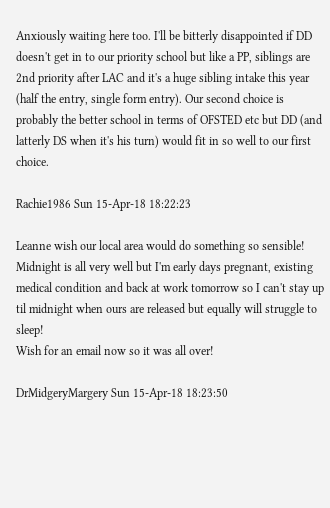Anxiously waiting here too. I'll be bitterly disappointed if DD doesn't get in to our priority school but like a PP, siblings are 2nd priority after LAC and it's a huge sibling intake this year (half the entry, single form entry). Our second choice is probably the better school in terms of OFSTED etc but DD (and latterly DS when it's his turn) would fit in so well to our first choice.

Rachie1986 Sun 15-Apr-18 18:22:23

Leanne wish our local area would do something so sensible! Midnight is all very well but I'm early days pregnant, existing medical condition and back at work tomorrow so I can't stay up til midnight when ours are released but equally will struggle to sleep!
Wish for an email now so it was all over!

DrMidgeryMargery Sun 15-Apr-18 18:23:50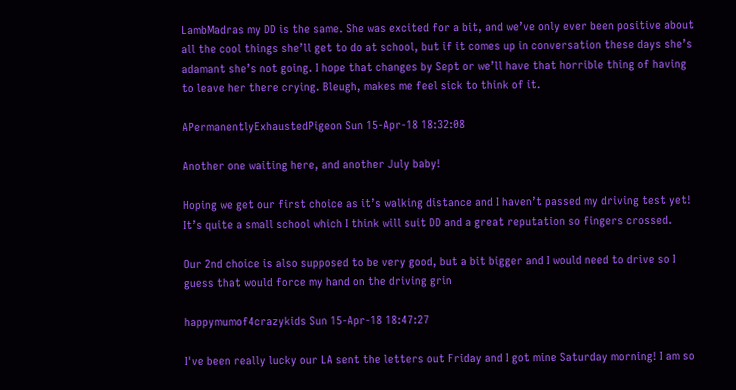LambMadras my DD is the same. She was excited for a bit, and we’ve only ever been positive about all the cool things she’ll get to do at school, but if it comes up in conversation these days she’s adamant she’s not going. I hope that changes by Sept or we’ll have that horrible thing of having to leave her there crying. Bleugh, makes me feel sick to think of it.

APermanentlyExhaustedPigeon Sun 15-Apr-18 18:32:08

Another one waiting here, and another July baby!

Hoping we get our first choice as it’s walking distance and I haven’t passed my driving test yet! It’s quite a small school which I think will suit DD and a great reputation so fingers crossed.

Our 2nd choice is also supposed to be very good, but a bit bigger and I would need to drive so I guess that would force my hand on the driving grin

happymumof4crazykids Sun 15-Apr-18 18:47:27

I've been really lucky our LA sent the letters out Friday and I got mine Saturday morning! I am so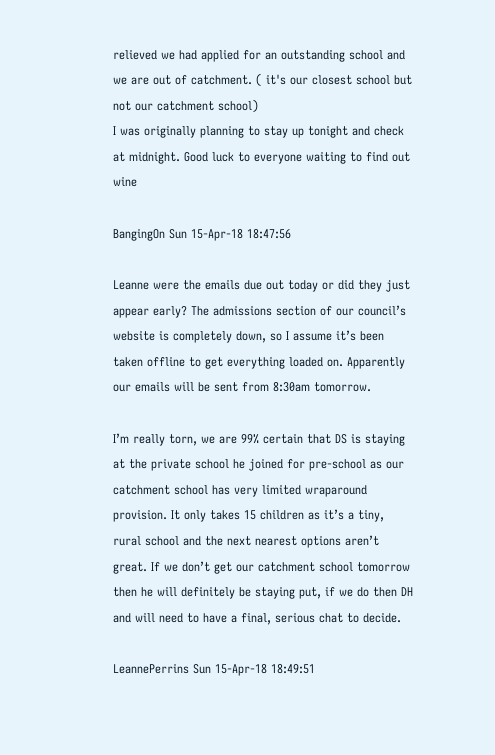relieved we had applied for an outstanding school and we are out of catchment. ( it's our closest school but not our catchment school)
I was originally planning to stay up tonight and check at midnight. Good luck to everyone waiting to find out wine

BangingOn Sun 15-Apr-18 18:47:56

Leanne were the emails due out today or did they just appear early? The admissions section of our council’s website is completely down, so I assume it’s been taken offline to get everything loaded on. Apparently our emails will be sent from 8:30am tomorrow.

I’m really torn, we are 99% certain that DS is staying at the private school he joined for pre-school as our catchment school has very limited wraparound provision. It only takes 15 children as it’s a tiny, rural school and the next nearest options aren’t great. If we don’t get our catchment school tomorrow then he will definitely be staying put, if we do then DH and will need to have a final, serious chat to decide.

LeannePerrins Sun 15-Apr-18 18:49:51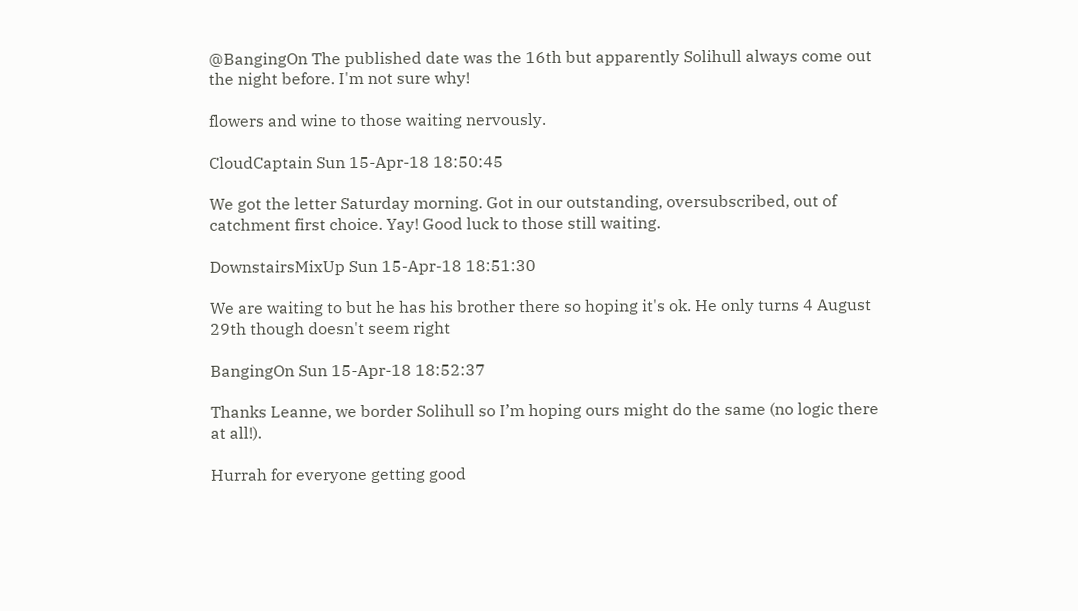@BangingOn The published date was the 16th but apparently Solihull always come out the night before. I'm not sure why!

flowers and wine to those waiting nervously.

CloudCaptain Sun 15-Apr-18 18:50:45

We got the letter Saturday morning. Got in our outstanding, oversubscribed, out of catchment first choice. Yay! Good luck to those still waiting.

DownstairsMixUp Sun 15-Apr-18 18:51:30

We are waiting to but he has his brother there so hoping it's ok. He only turns 4 August 29th though doesn't seem right

BangingOn Sun 15-Apr-18 18:52:37

Thanks Leanne, we border Solihull so I’m hoping ours might do the same (no logic there at all!).

Hurrah for everyone getting good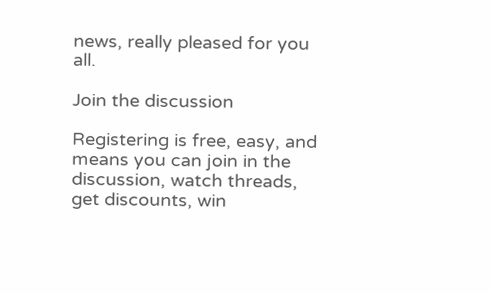news, really pleased for you all.

Join the discussion

Registering is free, easy, and means you can join in the discussion, watch threads, get discounts, win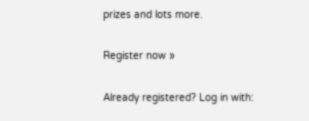prizes and lots more.

Register now »

Already registered? Log in with: